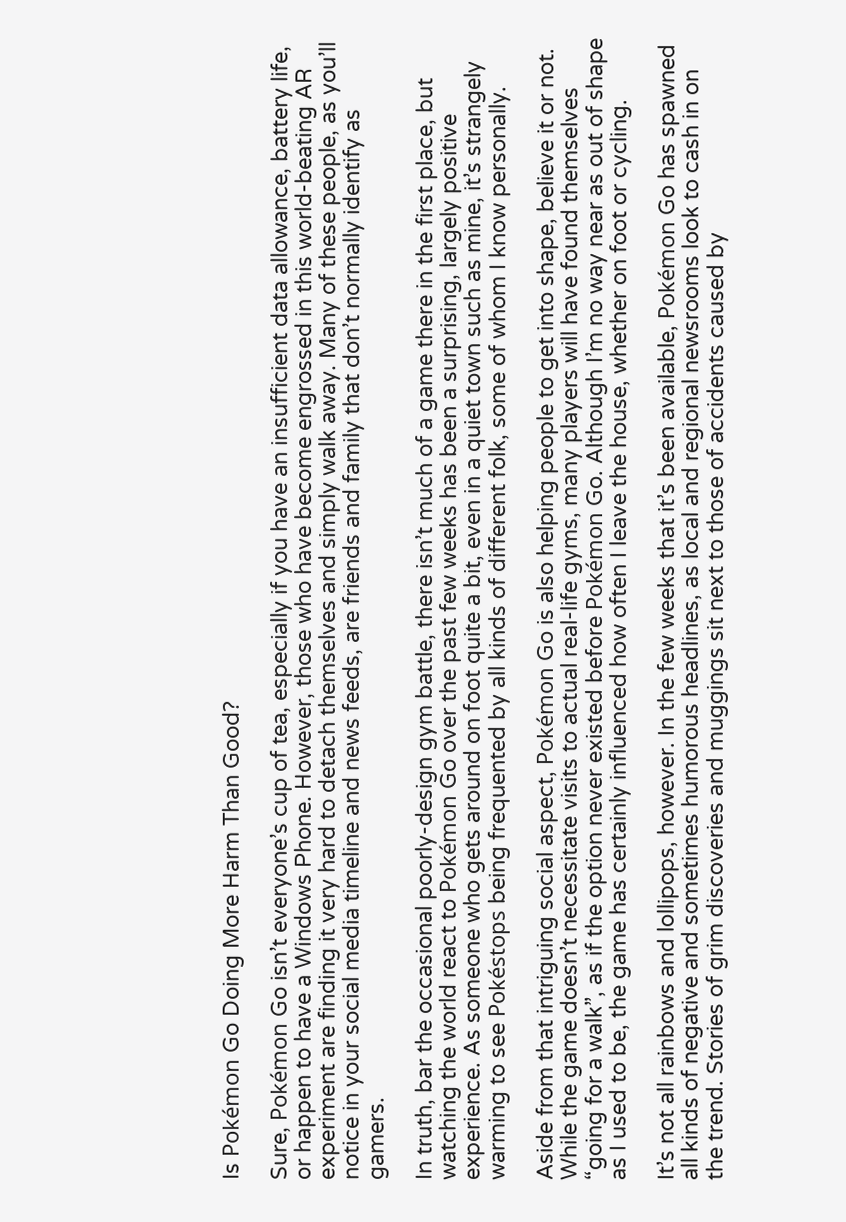Is Pokémon Go Doing More Harm Than Good?

Sure, Pokémon Go isn’t everyone’s cup of tea, especially if you have an insufficient data allowance, battery life, or happen to have a Windows Phone. However, those who have become engrossed in this world-beating AR experiment are finding it very hard to detach themselves and simply walk away. Many of these people, as you’ll notice in your social media timeline and news feeds, are friends and family that don’t normally identify as gamers.

In truth, bar the occasional poorly-design gym battle, there isn’t much of a game there in the first place, but watching the world react to Pokémon Go over the past few weeks has been a surprising, largely positive experience. As someone who gets around on foot quite a bit, even in a quiet town such as mine, it’s strangely warming to see Pokéstops being frequented by all kinds of different folk, some of whom I know personally.

Aside from that intriguing social aspect, Pokémon Go is also helping people to get into shape, believe it or not. While the game doesn’t necessitate visits to actual real-life gyms, many players will have found themselves “going for a walk”, as if the option never existed before Pokémon Go. Although I’m no way near as out of shape as I used to be, the game has certainly influenced how often I leave the house, whether on foot or cycling.

It’s not all rainbows and lollipops, however. In the few weeks that it’s been available, Pokémon Go has spawned all kinds of negative and sometimes humorous headlines, as local and regional newsrooms look to cash in on the trend. Stories of grim discoveries and muggings sit next to those of accidents caused by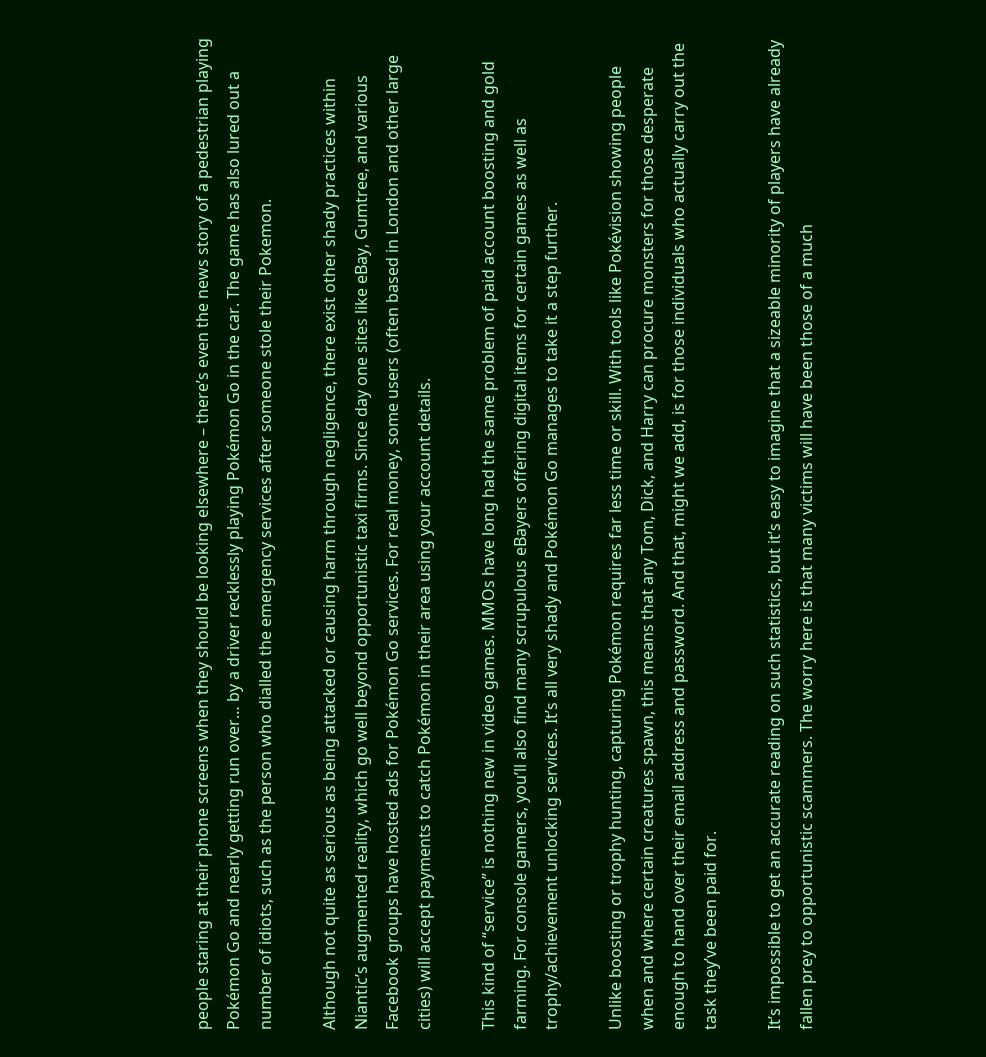people staring at their phone screens when they should be looking elsewhere – there’s even the news story of a pedestrian playing Pokémon Go and nearly getting run over… by a driver recklessly playing Pokémon Go in the car. The game has also lured out a number of idiots, such as the person who dialled the emergency services after someone stole their Pokemon.

Although not quite as serious as being attacked or causing harm through negligence, there exist other shady practices within Niantic’s augmented reality, which go well beyond opportunistic taxi firms. Since day one sites like eBay, Gumtree, and various Facebook groups have hosted ads for Pokémon Go services. For real money, some users (often based in London and other large cities) will accept payments to catch Pokémon in their area using your account details.

This kind of “service” is nothing new in video games. MMOs have long had the same problem of paid account boosting and gold farming. For console gamers, you’ll also find many scrupulous eBayers offering digital items for certain games as well as trophy/achievement unlocking services. It’s all very shady and Pokémon Go manages to take it a step further.

Unlike boosting or trophy hunting, capturing Pokémon requires far less time or skill. With tools like Pokévision showing people when and where certain creatures spawn, this means that any Tom, Dick, and Harry can procure monsters for those desperate enough to hand over their email address and password. And that, might we add, is for those individuals who actually carry out the task they’ve been paid for.

It’s impossible to get an accurate reading on such statistics, but it’s easy to imagine that a sizeable minority of players have already fallen prey to opportunistic scammers. The worry here is that many victims will have been those of a much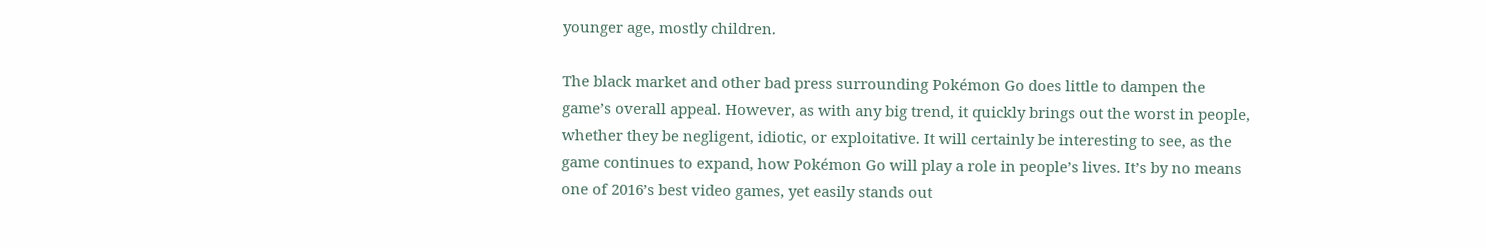younger age, mostly children.

The black market and other bad press surrounding Pokémon Go does little to dampen the game’s overall appeal. However, as with any big trend, it quickly brings out the worst in people, whether they be negligent, idiotic, or exploitative. It will certainly be interesting to see, as the game continues to expand, how Pokémon Go will play a role in people’s lives. It’s by no means one of 2016’s best video games, yet easily stands out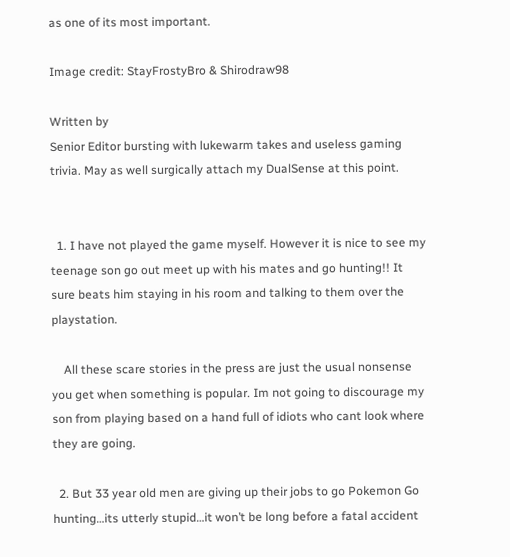as one of its most important.

Image credit: StayFrostyBro & Shirodraw98

Written by
Senior Editor bursting with lukewarm takes and useless gaming trivia. May as well surgically attach my DualSense at this point.


  1. I have not played the game myself. However it is nice to see my teenage son go out meet up with his mates and go hunting!! It sure beats him staying in his room and talking to them over the playstation.

    All these scare stories in the press are just the usual nonsense you get when something is popular. Im not going to discourage my son from playing based on a hand full of idiots who cant look where they are going.

  2. But 33 year old men are giving up their jobs to go Pokemon Go hunting…its utterly stupid…it won’t be long before a fatal accident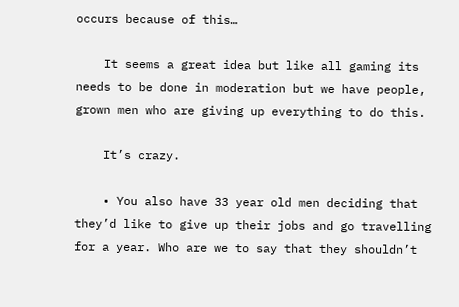occurs because of this…

    It seems a great idea but like all gaming its needs to be done in moderation but we have people, grown men who are giving up everything to do this.

    It’s crazy.

    • You also have 33 year old men deciding that they’d like to give up their jobs and go travelling for a year. Who are we to say that they shouldn’t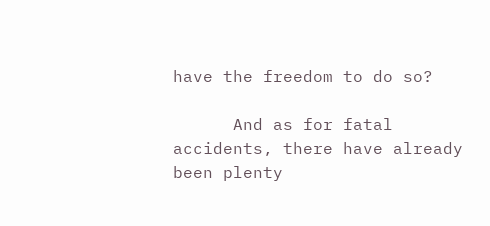have the freedom to do so?

      And as for fatal accidents, there have already been plenty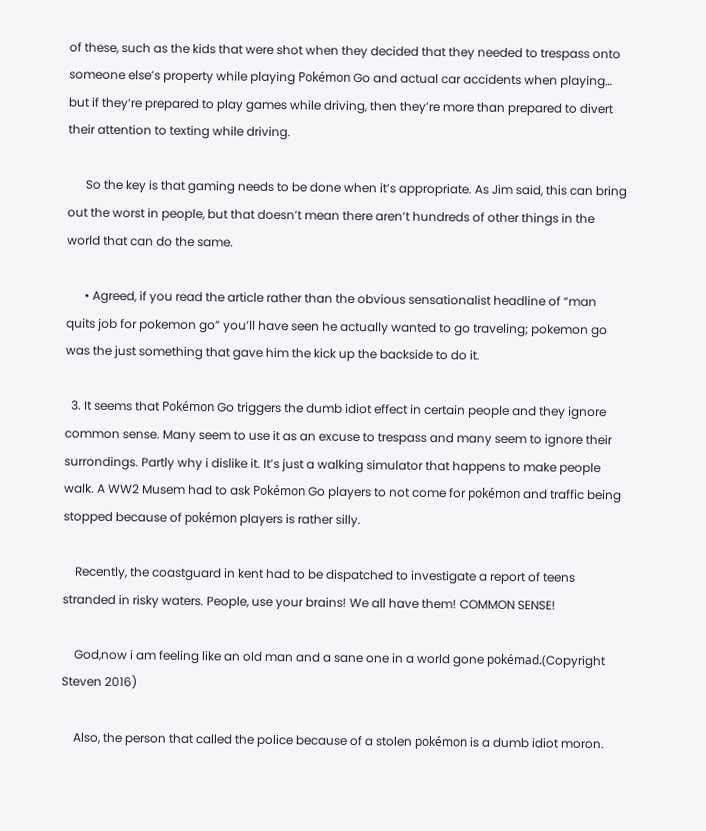of these, such as the kids that were shot when they decided that they needed to trespass onto someone else’s property while playing Pokémon Go and actual car accidents when playing… but if they’re prepared to play games while driving, then they’re more than prepared to divert their attention to texting while driving.

      So the key is that gaming needs to be done when it’s appropriate. As Jim said, this can bring out the worst in people, but that doesn’t mean there aren’t hundreds of other things in the world that can do the same.

      • Agreed, if you read the article rather than the obvious sensationalist headline of “man quits job for pokemon go” you’ll have seen he actually wanted to go traveling; pokemon go was the just something that gave him the kick up the backside to do it.

  3. It seems that Pokémon Go triggers the dumb idiot effect in certain people and they ignore common sense. Many seem to use it as an excuse to trespass and many seem to ignore their surrondings. Partly why i dislike it. It’s just a walking simulator that happens to make people walk. A WW2 Musem had to ask Pokémon Go players to not come for pokémon and traffic being stopped because of pokémon players is rather silly.

    Recently, the coastguard in kent had to be dispatched to investigate a report of teens stranded in risky waters. People, use your brains! We all have them! COMMON SENSE!

    God,now i am feeling like an old man and a sane one in a world gone pokémad.(Copyright Steven 2016)

    Also, the person that called the police because of a stolen pokémon is a dumb idiot moron.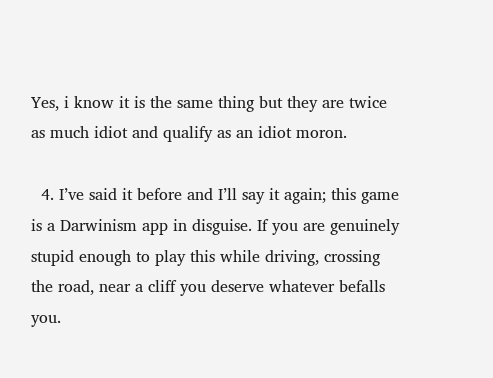Yes, i know it is the same thing but they are twice as much idiot and qualify as an idiot moron.

  4. I’ve said it before and I’ll say it again; this game is a Darwinism app in disguise. If you are genuinely stupid enough to play this while driving, crossing the road, near a cliff you deserve whatever befalls you.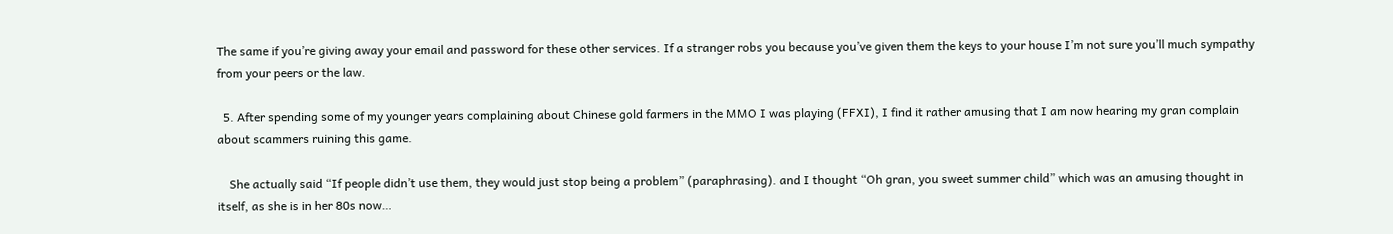The same if you’re giving away your email and password for these other services. If a stranger robs you because you’ve given them the keys to your house I’m not sure you’ll much sympathy from your peers or the law.

  5. After spending some of my younger years complaining about Chinese gold farmers in the MMO I was playing (FFXI), I find it rather amusing that I am now hearing my gran complain about scammers ruining this game.

    She actually said “If people didn’t use them, they would just stop being a problem” (paraphrasing). and I thought “Oh gran, you sweet summer child” which was an amusing thought in itself, as she is in her 80s now…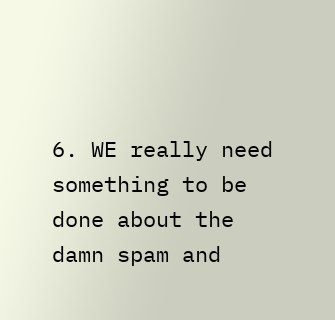6. WE really need something to be done about the damn spam and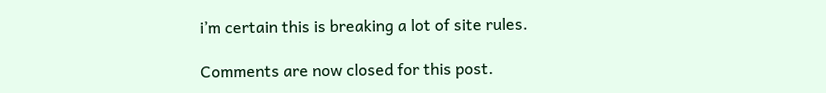i’m certain this is breaking a lot of site rules.

Comments are now closed for this post.